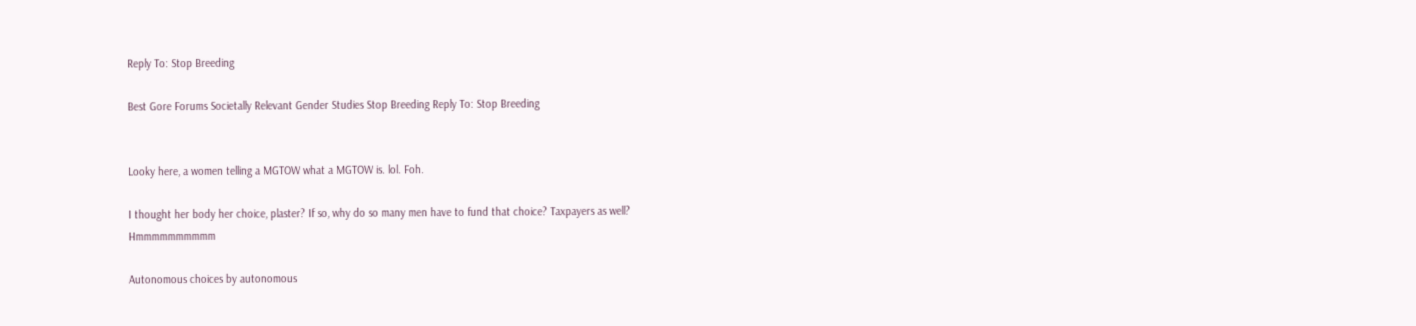Reply To: Stop Breeding

Best Gore Forums Societally Relevant Gender Studies Stop Breeding Reply To: Stop Breeding


Looky here, a women telling a MGTOW what a MGTOW is. lol. Foh.

I thought her body her choice, plaster? If so, why do so many men have to fund that choice? Taxpayers as well? Hmmmmmmmmmm

Autonomous choices by autonomous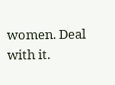women. Deal with it.